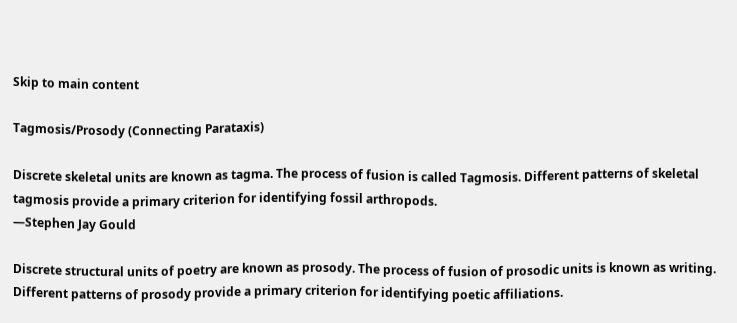Skip to main content

Tagmosis/Prosody (Connecting Parataxis)

Discrete skeletal units are known as tagma. The process of fusion is called Tagmosis. Different patterns of skeletal tagmosis provide a primary criterion for identifying fossil arthropods.
—Stephen Jay Gould

Discrete structural units of poetry are known as prosody. The process of fusion of prosodic units is known as writing. Different patterns of prosody provide a primary criterion for identifying poetic affiliations.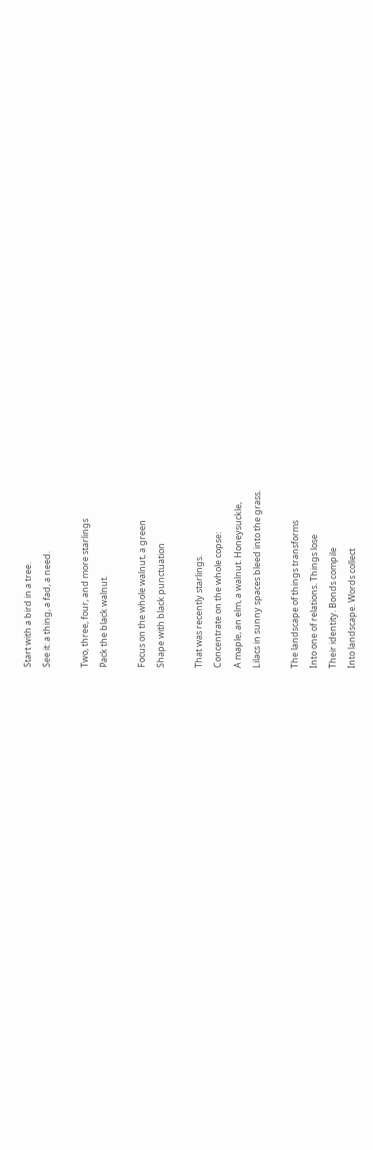Start with a bird in a tree.
See it: a thing, a fad, a need.

Two, three, four, and more starlings
Pack the black walnut.

Focus on the whole walnut, a green
Shape with black punctuation

That was recently starlings.
Concentrate on the whole copse:
A maple, an elm, a walnut. Honeysuckle,
Lilacs in sunny spaces bleed into the grass.

The landscape of things transforms
Into one of relations. Things lose
Their identity. Bonds compile
Into landscape. Words collect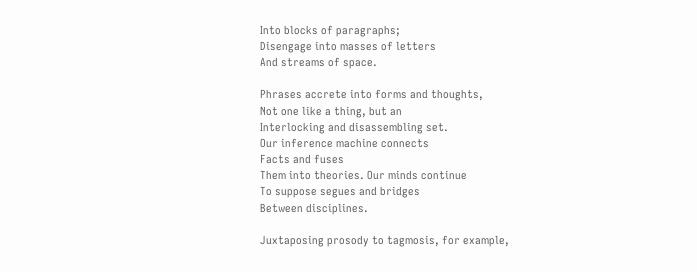Into blocks of paragraphs;
Disengage into masses of letters
And streams of space.

Phrases accrete into forms and thoughts,
Not one like a thing, but an
Interlocking and disassembling set.
Our inference machine connects
Facts and fuses
Them into theories. Our minds continue
To suppose segues and bridges
Between disciplines.

Juxtaposing prosody to tagmosis, for example,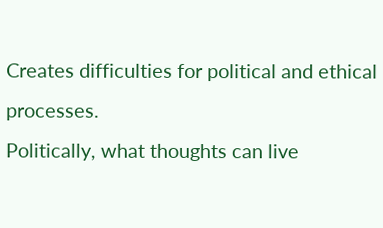Creates difficulties for political and ethical processes.
Politically, what thoughts can live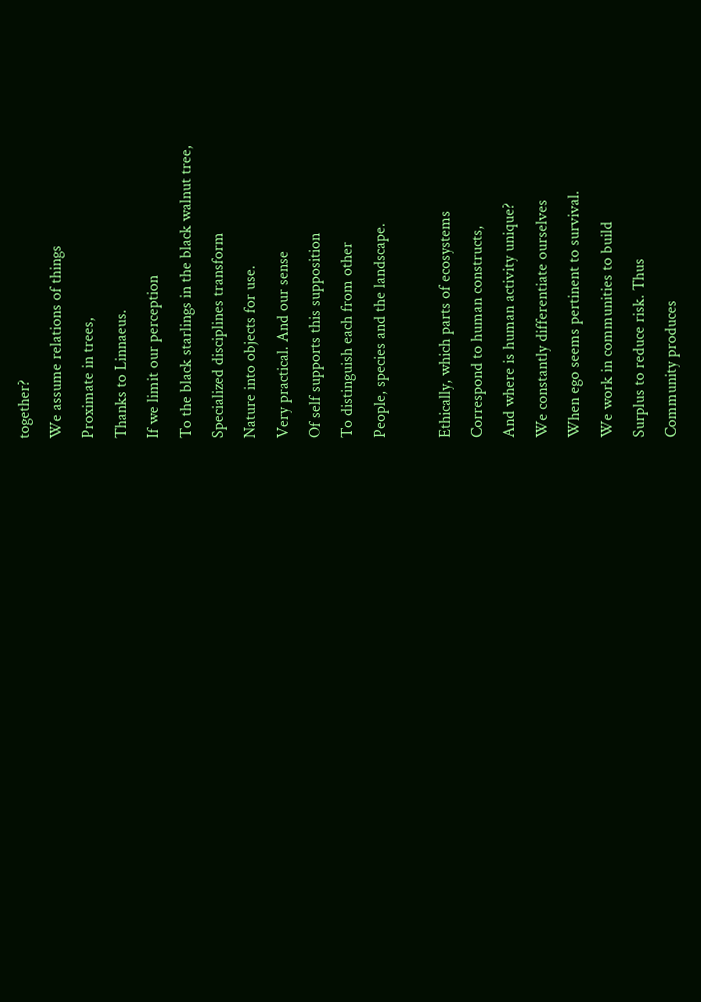together?
We assume relations of things
Proximate in trees,
Thanks to Linnaeus.
If we limit our perception
To the black starlings in the black walnut tree,
Specialized disciplines transform
Nature into objects for use.
Very practical. And our sense
Of self supports this supposition
To distinguish each from other
People, species and the landscape.

Ethically, which parts of ecosystems
Correspond to human constructs,
And where is human activity unique?
We constantly differentiate ourselves
When ego seems pertinent to survival.
We work in communities to build
Surplus to reduce risk. Thus
Community produces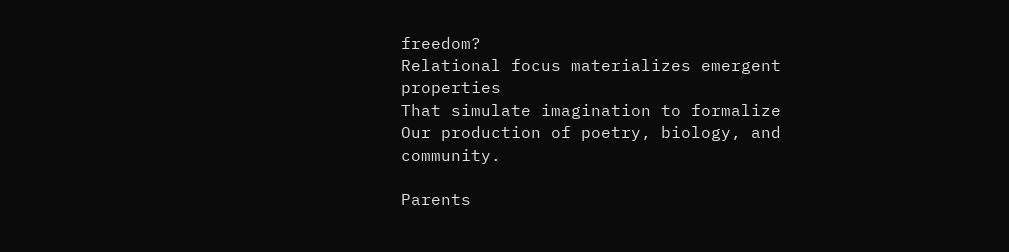freedom?
Relational focus materializes emergent properties
That simulate imagination to formalize
Our production of poetry, biology, and community.

Parents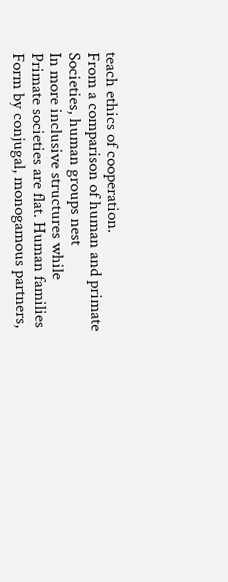teach ethics of cooperation.
From a comparison of human and primate
Societies, human groups nest
In more inclusive structures while
Primate societies are flat. Human families
Form by conjugal, monogamous partners,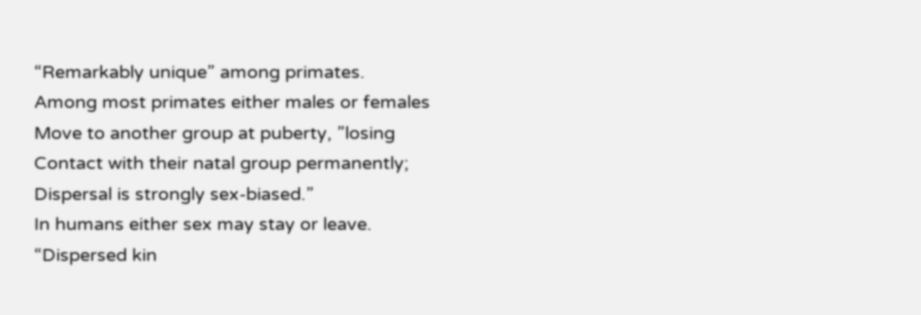“Remarkably unique” among primates.
Among most primates either males or females
Move to another group at puberty, ”losing
Contact with their natal group permanently;
Dispersal is strongly sex-biased.”
In humans either sex may stay or leave.
“Dispersed kin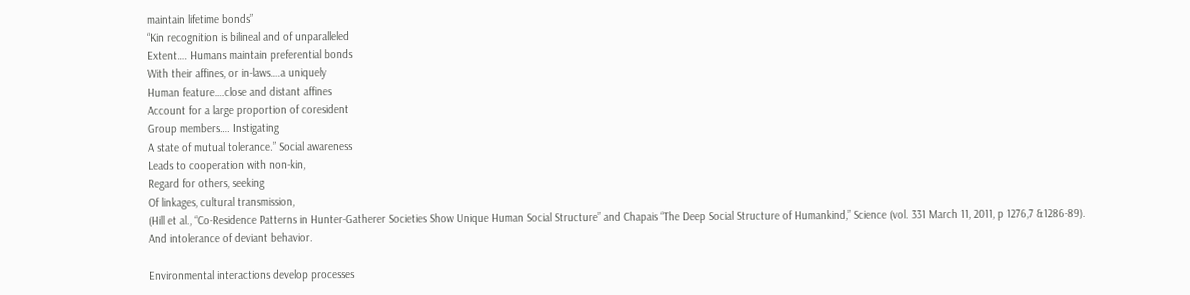maintain lifetime bonds”
“Kin recognition is bilineal and of unparalleled
Extent…. Humans maintain preferential bonds
With their affines, or in-laws….a uniquely
Human feature….close and distant affines
Account for a large proportion of coresident
Group members…. Instigating
A state of mutual tolerance.” Social awareness
Leads to cooperation with non-kin,
Regard for others, seeking
Of linkages, cultural transmission,
(Hill et al., “Co-Residence Patterns in Hunter-Gatherer Societies Show Unique Human Social Structure” and Chapais “The Deep Social Structure of Humankind,” Science (vol. 331 March 11, 2011, p 1276,7 &1286-89).
And intolerance of deviant behavior.

Environmental interactions develop processes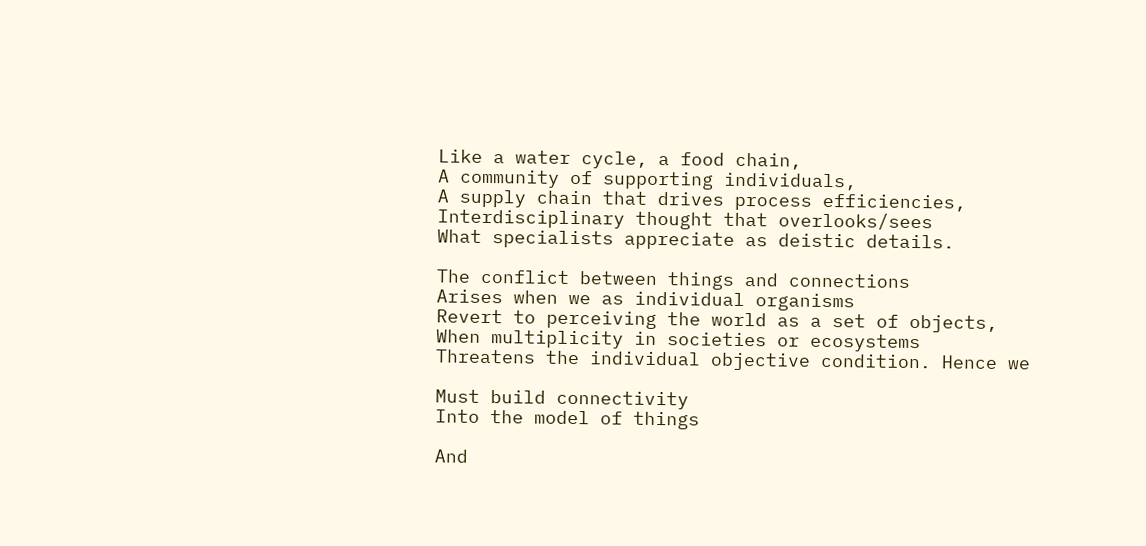Like a water cycle, a food chain,
A community of supporting individuals,
A supply chain that drives process efficiencies,
Interdisciplinary thought that overlooks/sees
What specialists appreciate as deistic details.

The conflict between things and connections
Arises when we as individual organisms
Revert to perceiving the world as a set of objects,
When multiplicity in societies or ecosystems
Threatens the individual objective condition. Hence we

Must build connectivity
Into the model of things

And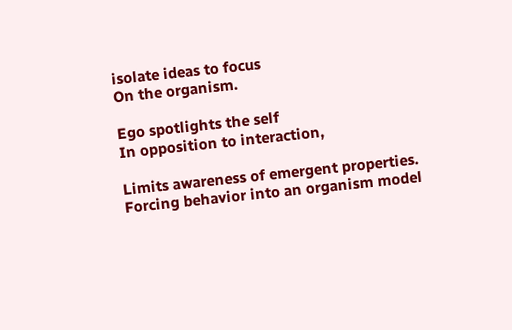isolate ideas to focus
On the organism.

Ego spotlights the self
In opposition to interaction,

Limits awareness of emergent properties.
Forcing behavior into an organism model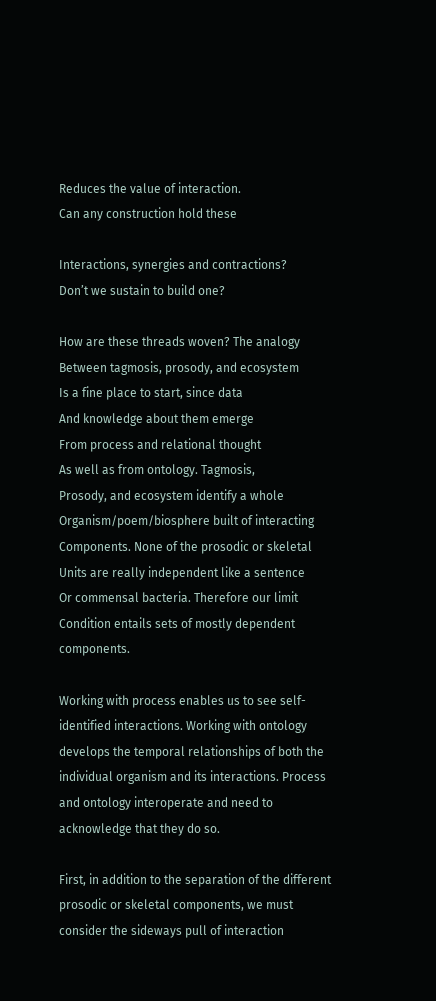Reduces the value of interaction.
Can any construction hold these

Interactions, synergies and contractions?
Don’t we sustain to build one?

How are these threads woven? The analogy
Between tagmosis, prosody, and ecosystem
Is a fine place to start, since data
And knowledge about them emerge
From process and relational thought
As well as from ontology. Tagmosis,
Prosody, and ecosystem identify a whole
Organism/poem/biosphere built of interacting
Components. None of the prosodic or skeletal
Units are really independent like a sentence
Or commensal bacteria. Therefore our limit
Condition entails sets of mostly dependent components.

Working with process enables us to see self-identified interactions. Working with ontology develops the temporal relationships of both the individual organism and its interactions. Process and ontology interoperate and need to acknowledge that they do so.

First, in addition to the separation of the different prosodic or skeletal components, we must consider the sideways pull of interaction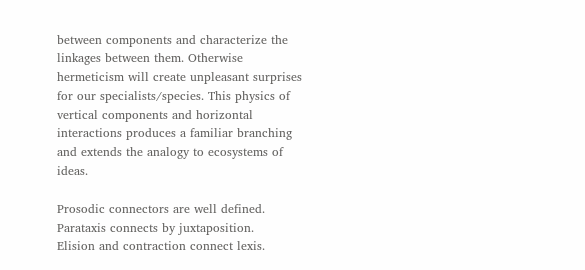between components and characterize the linkages between them. Otherwise hermeticism will create unpleasant surprises for our specialists/species. This physics of vertical components and horizontal interactions produces a familiar branching and extends the analogy to ecosystems of ideas.

Prosodic connectors are well defined.
Parataxis connects by juxtaposition.
Elision and contraction connect lexis.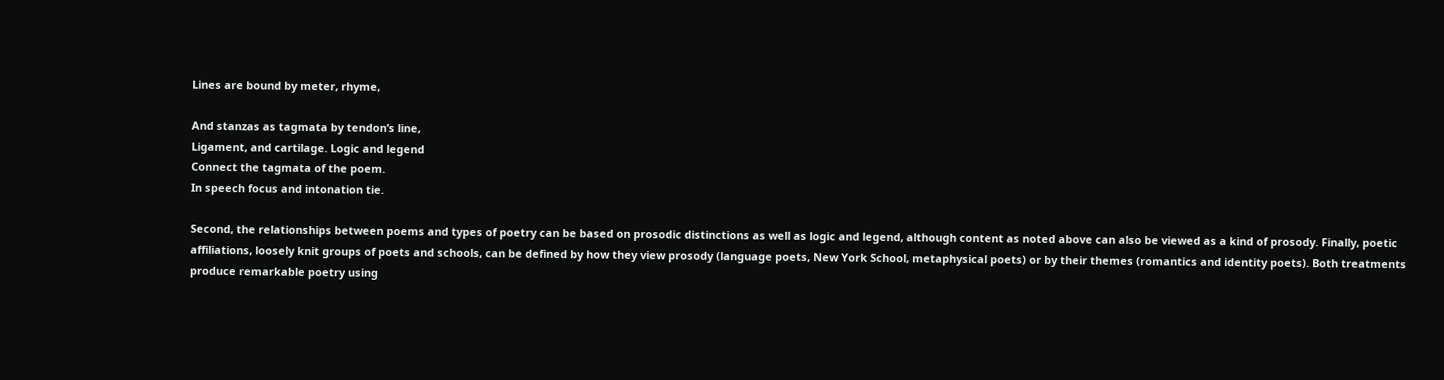Lines are bound by meter, rhyme,

And stanzas as tagmata by tendon’s line,
Ligament, and cartilage. Logic and legend
Connect the tagmata of the poem.
In speech focus and intonation tie.

Second, the relationships between poems and types of poetry can be based on prosodic distinctions as well as logic and legend, although content as noted above can also be viewed as a kind of prosody. Finally, poetic affiliations, loosely knit groups of poets and schools, can be defined by how they view prosody (language poets, New York School, metaphysical poets) or by their themes (romantics and identity poets). Both treatments produce remarkable poetry using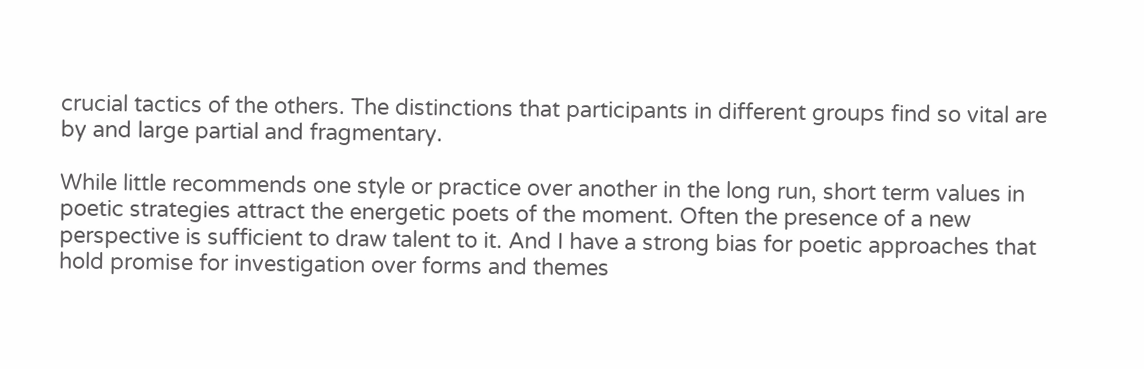crucial tactics of the others. The distinctions that participants in different groups find so vital are by and large partial and fragmentary.

While little recommends one style or practice over another in the long run, short term values in poetic strategies attract the energetic poets of the moment. Often the presence of a new perspective is sufficient to draw talent to it. And I have a strong bias for poetic approaches that hold promise for investigation over forms and themes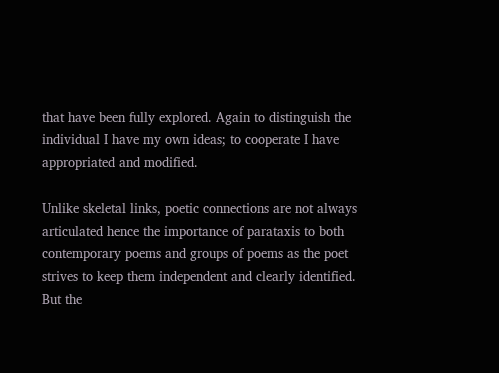that have been fully explored. Again to distinguish the individual I have my own ideas; to cooperate I have appropriated and modified.

Unlike skeletal links, poetic connections are not always articulated hence the importance of parataxis to both contemporary poems and groups of poems as the poet strives to keep them independent and clearly identified. But the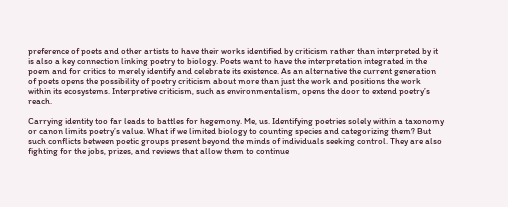preference of poets and other artists to have their works identified by criticism rather than interpreted by it is also a key connection linking poetry to biology. Poets want to have the interpretation integrated in the poem and for critics to merely identify and celebrate its existence. As an alternative the current generation of poets opens the possibility of poetry criticism about more than just the work and positions the work within its ecosystems. Interpretive criticism, such as environmentalism, opens the door to extend poetry’s reach.

Carrying identity too far leads to battles for hegemony. Me, us. Identifying poetries solely within a taxonomy or canon limits poetry’s value. What if we limited biology to counting species and categorizing them? But such conflicts between poetic groups present beyond the minds of individuals seeking control. They are also fighting for the jobs, prizes, and reviews that allow them to continue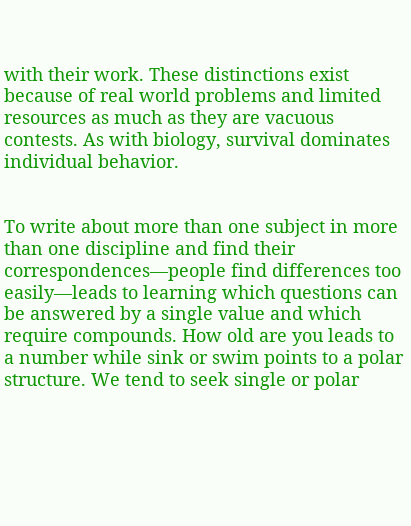with their work. These distinctions exist because of real world problems and limited resources as much as they are vacuous contests. As with biology, survival dominates individual behavior.


To write about more than one subject in more than one discipline and find their correspondences—people find differences too easily—leads to learning which questions can be answered by a single value and which require compounds. How old are you leads to a number while sink or swim points to a polar structure. We tend to seek single or polar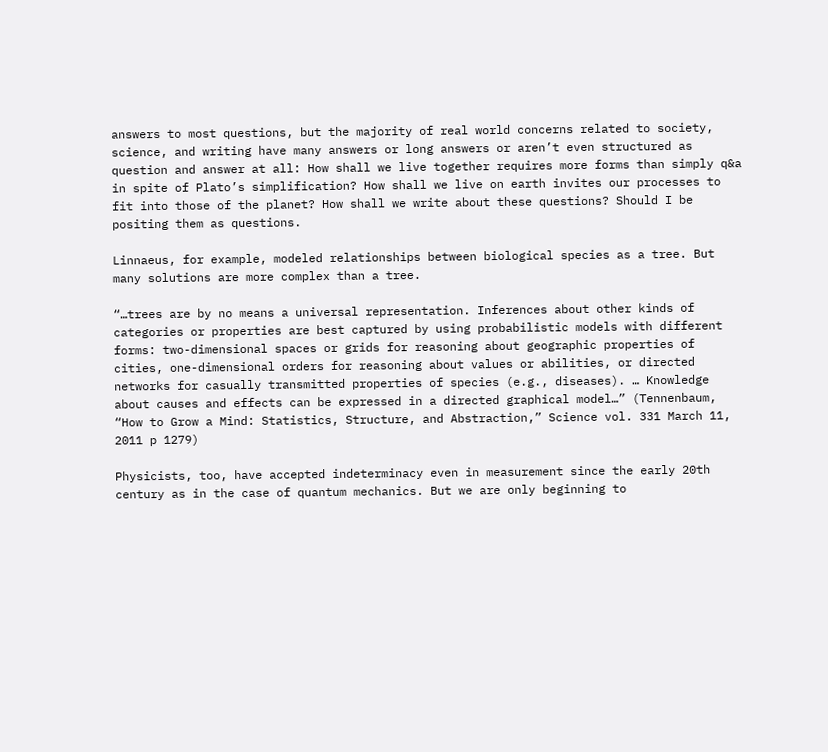answers to most questions, but the majority of real world concerns related to society, science, and writing have many answers or long answers or aren’t even structured as question and answer at all: How shall we live together requires more forms than simply q&a in spite of Plato’s simplification? How shall we live on earth invites our processes to fit into those of the planet? How shall we write about these questions? Should I be positing them as questions.

Linnaeus, for example, modeled relationships between biological species as a tree. But many solutions are more complex than a tree.

“…trees are by no means a universal representation. Inferences about other kinds of categories or properties are best captured by using probabilistic models with different forms: two-dimensional spaces or grids for reasoning about geographic properties of cities, one-dimensional orders for reasoning about values or abilities, or directed networks for casually transmitted properties of species (e.g., diseases). … Knowledge about causes and effects can be expressed in a directed graphical model…” (Tennenbaum, “How to Grow a Mind: Statistics, Structure, and Abstraction,” Science vol. 331 March 11, 2011 p 1279)

Physicists, too, have accepted indeterminacy even in measurement since the early 20th century as in the case of quantum mechanics. But we are only beginning to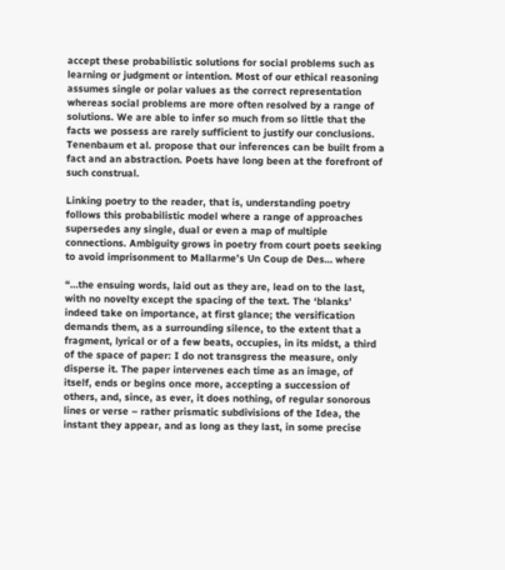accept these probabilistic solutions for social problems such as learning or judgment or intention. Most of our ethical reasoning assumes single or polar values as the correct representation whereas social problems are more often resolved by a range of solutions. We are able to infer so much from so little that the facts we possess are rarely sufficient to justify our conclusions.  Tenenbaum et al. propose that our inferences can be built from a fact and an abstraction. Poets have long been at the forefront of such construal.

Linking poetry to the reader, that is, understanding poetry follows this probabilistic model where a range of approaches supersedes any single, dual or even a map of multiple connections. Ambiguity grows in poetry from court poets seeking to avoid imprisonment to Mallarme’s Un Coup de Des… where

“…the ensuing words, laid out as they are, lead on to the last, with no novelty except the spacing of the text. The ‘blanks’ indeed take on importance, at first glance; the versification demands them, as a surrounding silence, to the extent that a fragment, lyrical or of a few beats, occupies, in its midst, a third of the space of paper: I do not transgress the measure, only disperse it. The paper intervenes each time as an image, of itself, ends or begins once more, accepting a succession of others, and, since, as ever, it does nothing, of regular sonorous lines or verse – rather prismatic subdivisions of the Idea, the instant they appear, and as long as they last, in some precise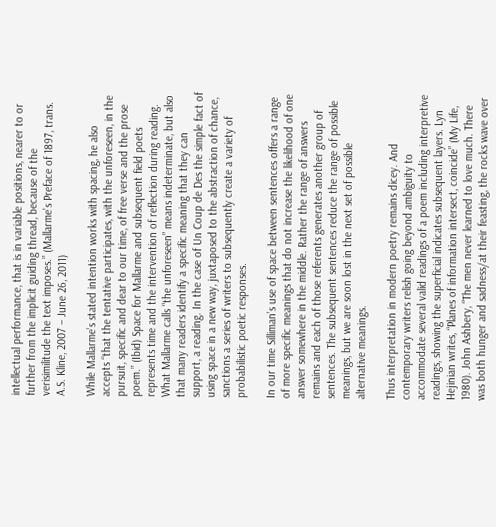intellectual performance, that is in variable positions, nearer to or further from the implicit guiding thread, because of the verisimilitude the text imposes.” (Mallarme’s Preface of 1897, trans. A.S. Kline, 2007 – June 26, 2011)

While Mallarme’s stated intention works with spacing, he also accepts “that the tentative participates, with the unforeseen, in the pursuit, specific and dear to our time, of free verse and the prose poem.” (Ibid) Space for Mallarme and subsequent field poets represents time and the intervention of reflection during reading. What Mallarme calls “the unforeseen” means indeterminate, but also that many readers identify a specific meaning that they can support, a reading. In the case of Un Coup de Des the simple fact of using space in a new way, juxtaposed to the abstraction of chance, sanctions a series of writers to subsequently create a variety of probabilistic poetic responses.

In our time Silliman’s use of space between sentences offers a range of more specific meanings that do not increase the likelihood of one answer somewhere in the middle. Rather the range of answers remains and each of those referents generates another group of sentences. The subsequent sentences reduce the range of possible meanings, but we are soon lost in the next set of possible alternative meanings.

Thus interpretation in modern poetry remains dicey. And contemporary writers relish going beyond ambiguity to accommodate several valid readings of a poem including interpretive readings, showing the superficial indicates subsequent layers. Lyn Hejinian writes, “Planes of information intersect, coincide” (My Life, 1980). John Ashbery, “The men never learned to love much. There was both hunger and sadness/at their feasting, the rocks wave over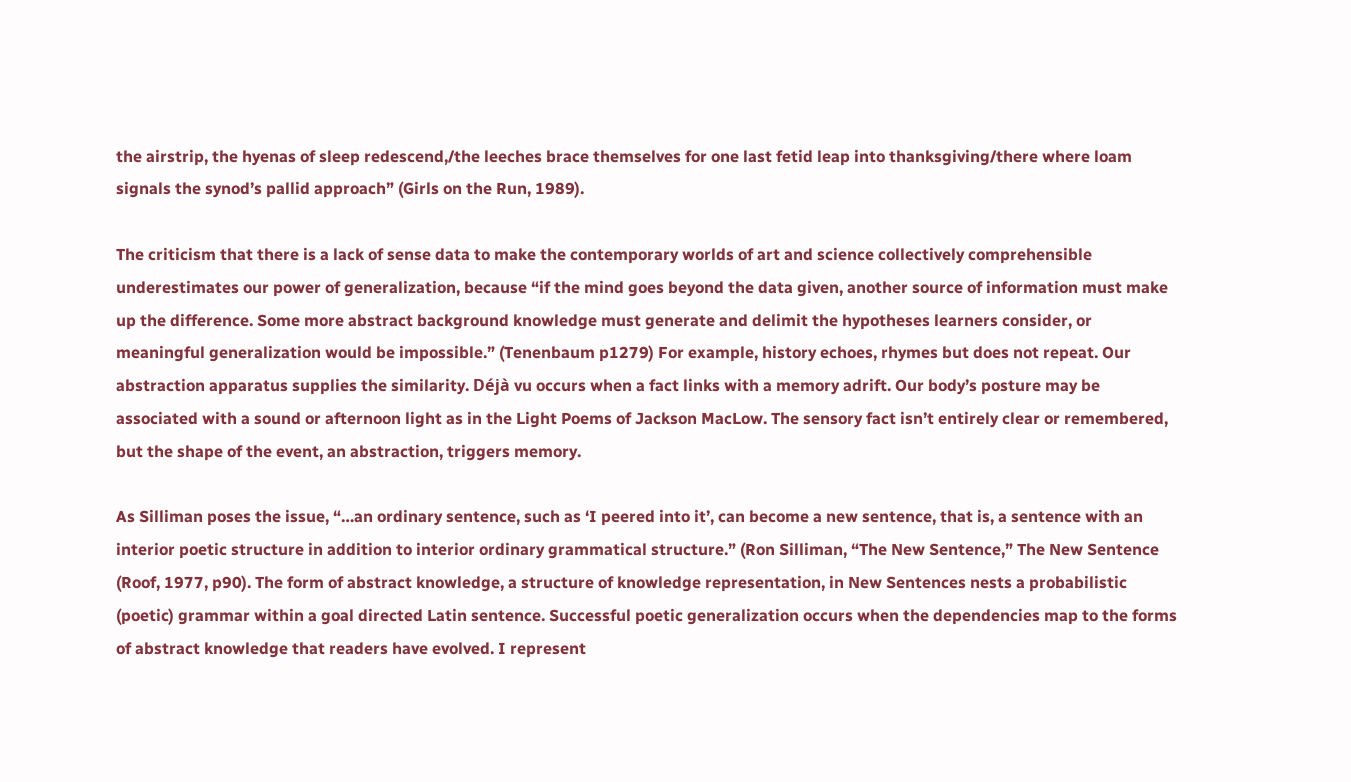the airstrip, the hyenas of sleep redescend,/the leeches brace themselves for one last fetid leap into thanksgiving/there where loam signals the synod’s pallid approach” (Girls on the Run, 1989).

The criticism that there is a lack of sense data to make the contemporary worlds of art and science collectively comprehensible underestimates our power of generalization, because “if the mind goes beyond the data given, another source of information must make up the difference. Some more abstract background knowledge must generate and delimit the hypotheses learners consider, or meaningful generalization would be impossible.” (Tenenbaum p1279) For example, history echoes, rhymes but does not repeat. Our abstraction apparatus supplies the similarity. Déjà vu occurs when a fact links with a memory adrift. Our body’s posture may be associated with a sound or afternoon light as in the Light Poems of Jackson MacLow. The sensory fact isn’t entirely clear or remembered, but the shape of the event, an abstraction, triggers memory.

As Silliman poses the issue, “…an ordinary sentence, such as ‘I peered into it’, can become a new sentence, that is, a sentence with an interior poetic structure in addition to interior ordinary grammatical structure.” (Ron Silliman, “The New Sentence,” The New Sentence (Roof, 1977, p90). The form of abstract knowledge, a structure of knowledge representation, in New Sentences nests a probabilistic (poetic) grammar within a goal directed Latin sentence. Successful poetic generalization occurs when the dependencies map to the forms of abstract knowledge that readers have evolved. I represent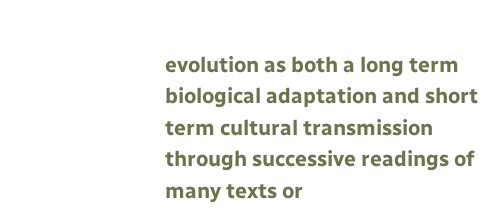evolution as both a long term biological adaptation and short term cultural transmission through successive readings of many texts or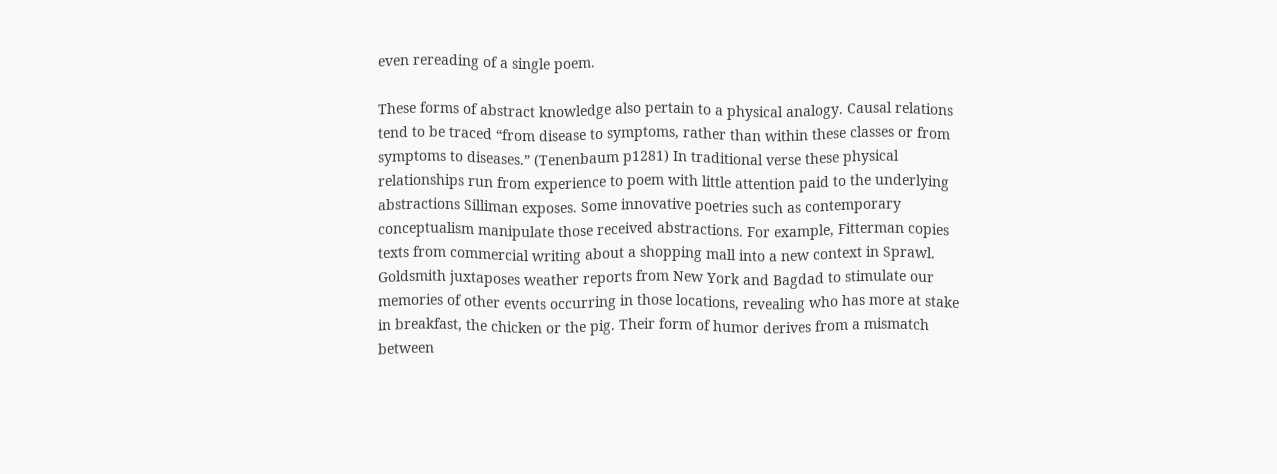even rereading of a single poem.

These forms of abstract knowledge also pertain to a physical analogy. Causal relations tend to be traced “from disease to symptoms, rather than within these classes or from symptoms to diseases.” (Tenenbaum p1281) In traditional verse these physical relationships run from experience to poem with little attention paid to the underlying abstractions Silliman exposes. Some innovative poetries such as contemporary conceptualism manipulate those received abstractions. For example, Fitterman copies texts from commercial writing about a shopping mall into a new context in Sprawl. Goldsmith juxtaposes weather reports from New York and Bagdad to stimulate our memories of other events occurring in those locations, revealing who has more at stake in breakfast, the chicken or the pig. Their form of humor derives from a mismatch between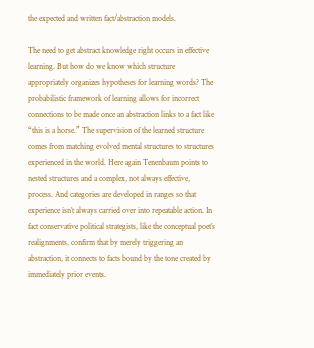the expected and written fact/abstraction models.

The need to get abstract knowledge right occurs in effective learning. But how do we know which structure appropriately organizes hypotheses for learning words? The probabilistic framework of learning allows for incorrect connections to be made once an abstraction links to a fact like “this is a horse.” The supervision of the learned structure comes from matching evolved mental structures to structures experienced in the world. Here again Tenenbaum points to nested structures and a complex, not always effective, process. And categories are developed in ranges so that experience isn’t always carried over into repeatable action. In fact conservative political strategists, like the conceptual poet’s realignments, confirm that by merely triggering an abstraction, it connects to facts bound by the tone created by immediately prior events.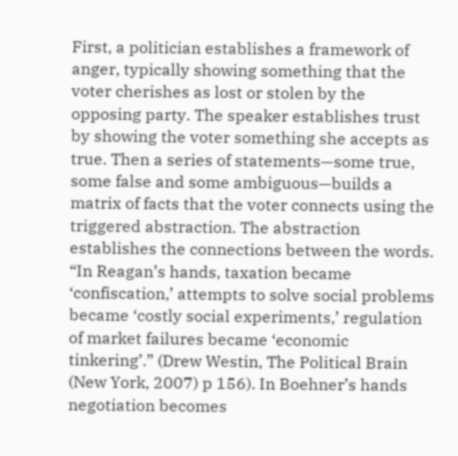First, a politician establishes a framework of anger, typically showing something that the voter cherishes as lost or stolen by the opposing party. The speaker establishes trust by showing the voter something she accepts as true. Then a series of statements—some true, some false and some ambiguous—builds a matrix of facts that the voter connects using the triggered abstraction. The abstraction establishes the connections between the words. “In Reagan’s hands, taxation became ‘confiscation,’ attempts to solve social problems became ‘costly social experiments,’ regulation of market failures became ‘economic tinkering’.” (Drew Westin, The Political Brain (New York, 2007) p 156). In Boehner’s hands negotiation becomes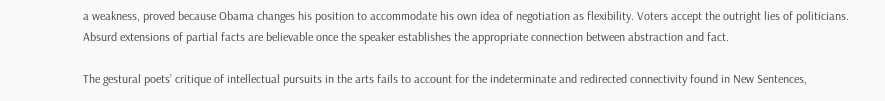a weakness, proved because Obama changes his position to accommodate his own idea of negotiation as flexibility. Voters accept the outright lies of politicians. Absurd extensions of partial facts are believable once the speaker establishes the appropriate connection between abstraction and fact.

The gestural poets’ critique of intellectual pursuits in the arts fails to account for the indeterminate and redirected connectivity found in New Sentences,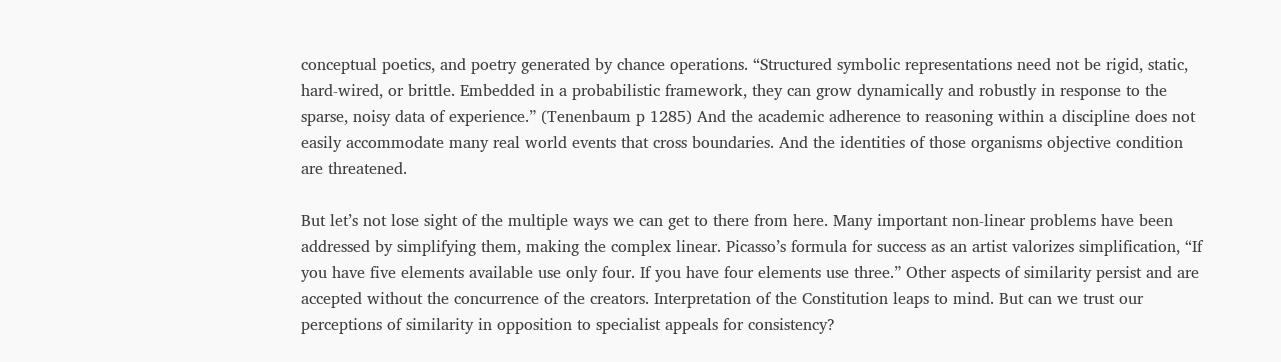conceptual poetics, and poetry generated by chance operations. “Structured symbolic representations need not be rigid, static, hard-wired, or brittle. Embedded in a probabilistic framework, they can grow dynamically and robustly in response to the sparse, noisy data of experience.” (Tenenbaum p 1285) And the academic adherence to reasoning within a discipline does not easily accommodate many real world events that cross boundaries. And the identities of those organisms objective condition are threatened.

But let’s not lose sight of the multiple ways we can get to there from here. Many important non-linear problems have been addressed by simplifying them, making the complex linear. Picasso’s formula for success as an artist valorizes simplification, “If you have five elements available use only four. If you have four elements use three.” Other aspects of similarity persist and are accepted without the concurrence of the creators. Interpretation of the Constitution leaps to mind. But can we trust our perceptions of similarity in opposition to specialist appeals for consistency?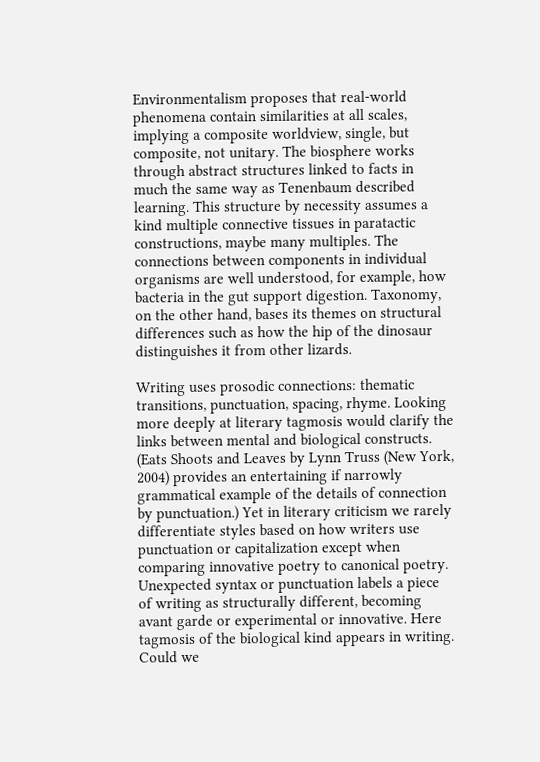Environmentalism proposes that real-world phenomena contain similarities at all scales, implying a composite worldview, single, but composite, not unitary. The biosphere works through abstract structures linked to facts in much the same way as Tenenbaum described learning. This structure by necessity assumes a kind multiple connective tissues in paratactic constructions, maybe many multiples. The connections between components in individual organisms are well understood, for example, how bacteria in the gut support digestion. Taxonomy, on the other hand, bases its themes on structural differences such as how the hip of the dinosaur distinguishes it from other lizards.

Writing uses prosodic connections: thematic transitions, punctuation, spacing, rhyme. Looking more deeply at literary tagmosis would clarify the links between mental and biological constructs. (Eats Shoots and Leaves by Lynn Truss (New York, 2004) provides an entertaining if narrowly grammatical example of the details of connection by punctuation.) Yet in literary criticism we rarely differentiate styles based on how writers use punctuation or capitalization except when comparing innovative poetry to canonical poetry. Unexpected syntax or punctuation labels a piece of writing as structurally different, becoming avant garde or experimental or innovative. Here tagmosis of the biological kind appears in writing. Could we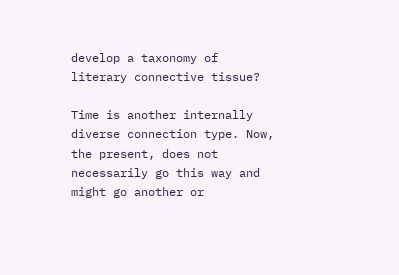develop a taxonomy of literary connective tissue?

Time is another internally diverse connection type. Now, the present, does not necessarily go this way and might go another or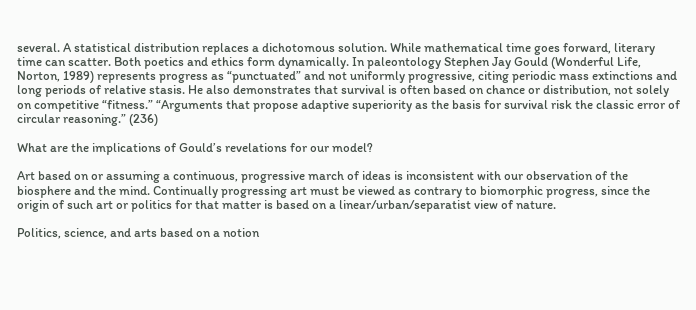several. A statistical distribution replaces a dichotomous solution. While mathematical time goes forward, literary time can scatter. Both poetics and ethics form dynamically. In paleontology Stephen Jay Gould (Wonderful Life, Norton, 1989) represents progress as “punctuated” and not uniformly progressive, citing periodic mass extinctions and long periods of relative stasis. He also demonstrates that survival is often based on chance or distribution, not solely on competitive “fitness.” “Arguments that propose adaptive superiority as the basis for survival risk the classic error of circular reasoning.” (236)

What are the implications of Gould’s revelations for our model?

Art based on or assuming a continuous, progressive march of ideas is inconsistent with our observation of the biosphere and the mind. Continually progressing art must be viewed as contrary to biomorphic progress, since the origin of such art or politics for that matter is based on a linear/urban/separatist view of nature.

Politics, science, and arts based on a notion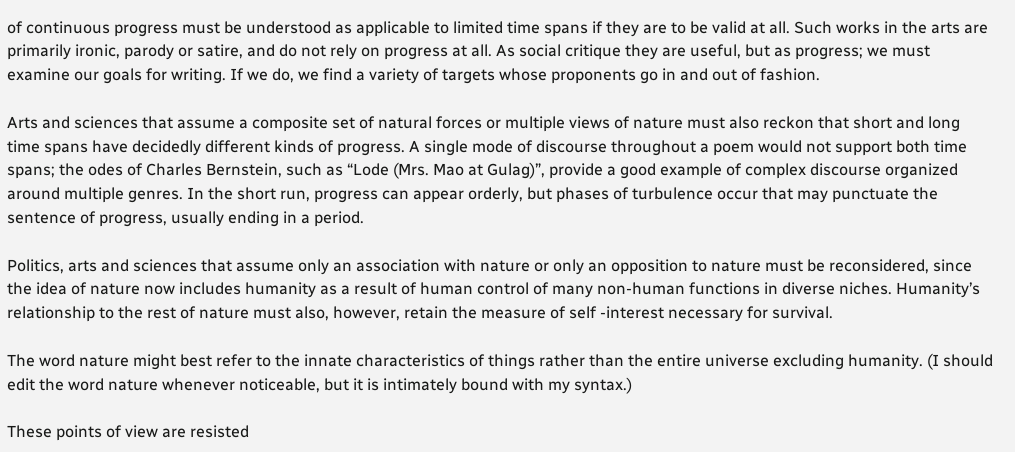of continuous progress must be understood as applicable to limited time spans if they are to be valid at all. Such works in the arts are primarily ironic, parody or satire, and do not rely on progress at all. As social critique they are useful, but as progress; we must examine our goals for writing. If we do, we find a variety of targets whose proponents go in and out of fashion.

Arts and sciences that assume a composite set of natural forces or multiple views of nature must also reckon that short and long time spans have decidedly different kinds of progress. A single mode of discourse throughout a poem would not support both time spans; the odes of Charles Bernstein, such as “Lode (Mrs. Mao at Gulag)”, provide a good example of complex discourse organized around multiple genres. In the short run, progress can appear orderly, but phases of turbulence occur that may punctuate the sentence of progress, usually ending in a period.

Politics, arts and sciences that assume only an association with nature or only an opposition to nature must be reconsidered, since the idea of nature now includes humanity as a result of human control of many non-human functions in diverse niches. Humanity’s relationship to the rest of nature must also, however, retain the measure of self -interest necessary for survival.

The word nature might best refer to the innate characteristics of things rather than the entire universe excluding humanity. (I should edit the word nature whenever noticeable, but it is intimately bound with my syntax.)

These points of view are resisted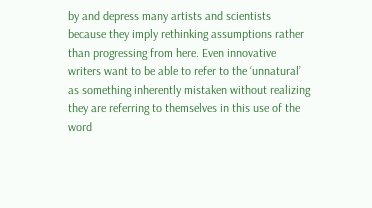by and depress many artists and scientists because they imply rethinking assumptions rather than progressing from here. Even innovative writers want to be able to refer to the ‘unnatural’ as something inherently mistaken without realizing they are referring to themselves in this use of the word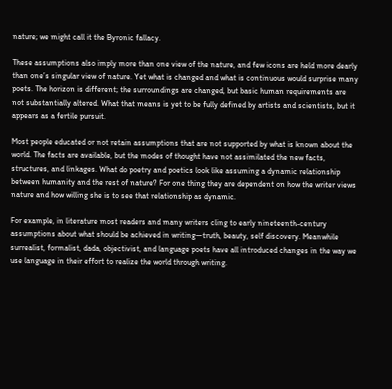nature; we might call it the Byronic fallacy.

These assumptions also imply more than one view of the nature, and few icons are held more dearly than one’s singular view of nature. Yet what is changed and what is continuous would surprise many poets. The horizon is different; the surroundings are changed, but basic human requirements are not substantially altered. What that means is yet to be fully defined by artists and scientists, but it appears as a fertile pursuit.

Most people educated or not retain assumptions that are not supported by what is known about the world. The facts are available, but the modes of thought have not assimilated the new facts, structures, and linkages. What do poetry and poetics look like assuming a dynamic relationship between humanity and the rest of nature? For one thing they are dependent on how the writer views nature and how willing she is to see that relationship as dynamic.

For example, in literature most readers and many writers cling to early nineteenth-century assumptions about what should be achieved in writing—truth, beauty, self discovery. Meanwhile surrealist, formalist, dada, objectivist, and language poets have all introduced changes in the way we use language in their effort to realize the world through writing.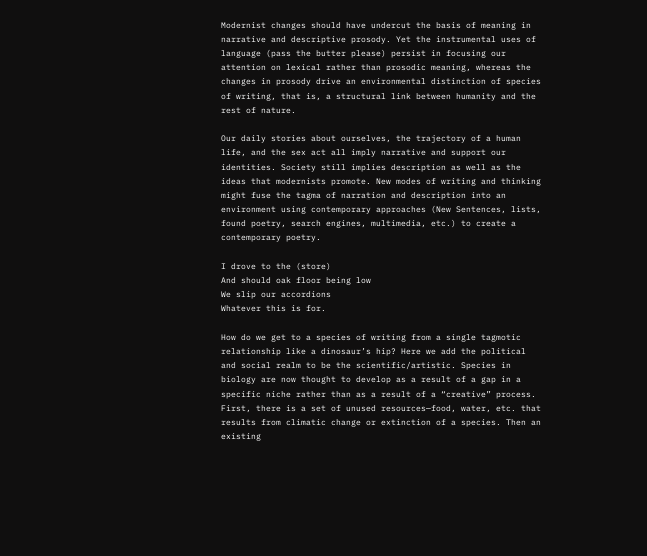Modernist changes should have undercut the basis of meaning in narrative and descriptive prosody. Yet the instrumental uses of language (pass the butter please) persist in focusing our attention on lexical rather than prosodic meaning, whereas the changes in prosody drive an environmental distinction of species of writing, that is, a structural link between humanity and the rest of nature.

Our daily stories about ourselves, the trajectory of a human life, and the sex act all imply narrative and support our identities. Society still implies description as well as the ideas that modernists promote. New modes of writing and thinking might fuse the tagma of narration and description into an environment using contemporary approaches (New Sentences, lists, found poetry, search engines, multimedia, etc.) to create a contemporary poetry.

I drove to the (store)
And should oak floor being low
We slip our accordions
Whatever this is for.

How do we get to a species of writing from a single tagmotic relationship like a dinosaur’s hip? Here we add the political and social realm to be the scientific/artistic. Species in biology are now thought to develop as a result of a gap in a specific niche rather than as a result of a “creative” process. First, there is a set of unused resources—food, water, etc. that results from climatic change or extinction of a species. Then an existing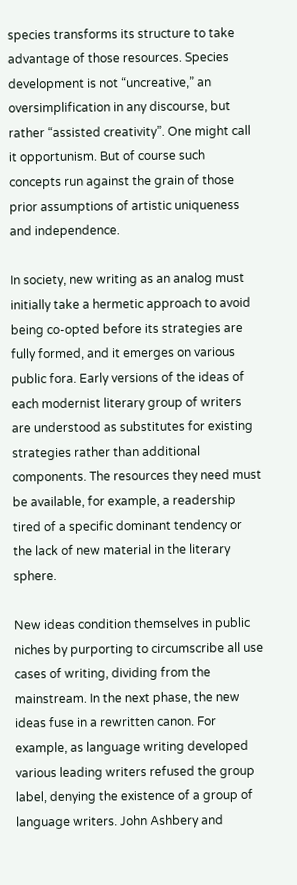species transforms its structure to take advantage of those resources. Species development is not “uncreative,” an oversimplification in any discourse, but rather “assisted creativity”. One might call it opportunism. But of course such concepts run against the grain of those prior assumptions of artistic uniqueness and independence.

In society, new writing as an analog must initially take a hermetic approach to avoid being co-opted before its strategies are fully formed, and it emerges on various public fora. Early versions of the ideas of each modernist literary group of writers are understood as substitutes for existing strategies rather than additional components. The resources they need must be available, for example, a readership tired of a specific dominant tendency or the lack of new material in the literary sphere.

New ideas condition themselves in public niches by purporting to circumscribe all use cases of writing, dividing from the mainstream. In the next phase, the new ideas fuse in a rewritten canon. For example, as language writing developed various leading writers refused the group label, denying the existence of a group of language writers. John Ashbery and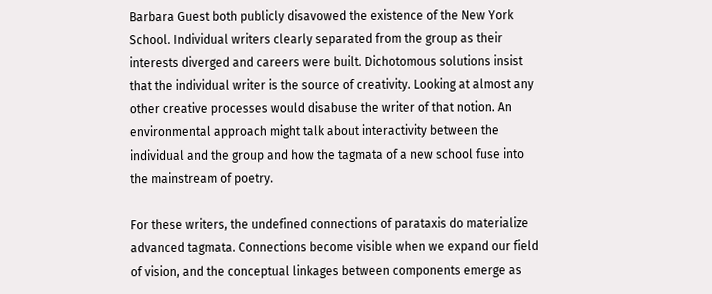Barbara Guest both publicly disavowed the existence of the New York School. Individual writers clearly separated from the group as their interests diverged and careers were built. Dichotomous solutions insist that the individual writer is the source of creativity. Looking at almost any other creative processes would disabuse the writer of that notion. An environmental approach might talk about interactivity between the individual and the group and how the tagmata of a new school fuse into the mainstream of poetry.

For these writers, the undefined connections of parataxis do materialize advanced tagmata. Connections become visible when we expand our field of vision, and the conceptual linkages between components emerge as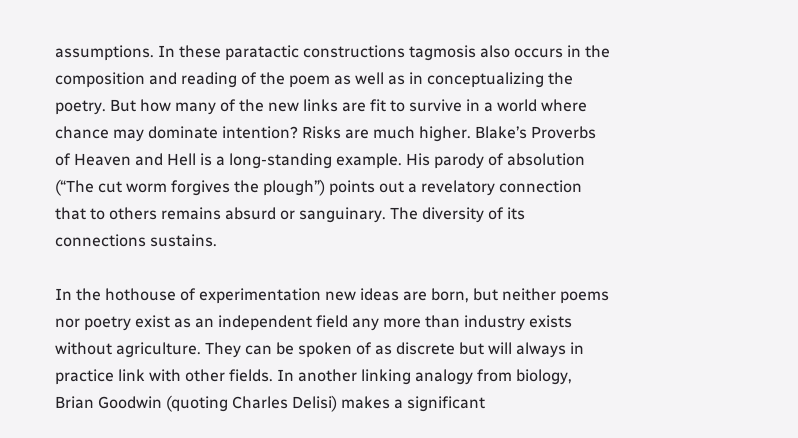assumptions. In these paratactic constructions tagmosis also occurs in the composition and reading of the poem as well as in conceptualizing the poetry. But how many of the new links are fit to survive in a world where chance may dominate intention? Risks are much higher. Blake’s Proverbs of Heaven and Hell is a long-standing example. His parody of absolution (“The cut worm forgives the plough”) points out a revelatory connection that to others remains absurd or sanguinary. The diversity of its connections sustains.

In the hothouse of experimentation new ideas are born, but neither poems nor poetry exist as an independent field any more than industry exists without agriculture. They can be spoken of as discrete but will always in practice link with other fields. In another linking analogy from biology, Brian Goodwin (quoting Charles Delisi) makes a significant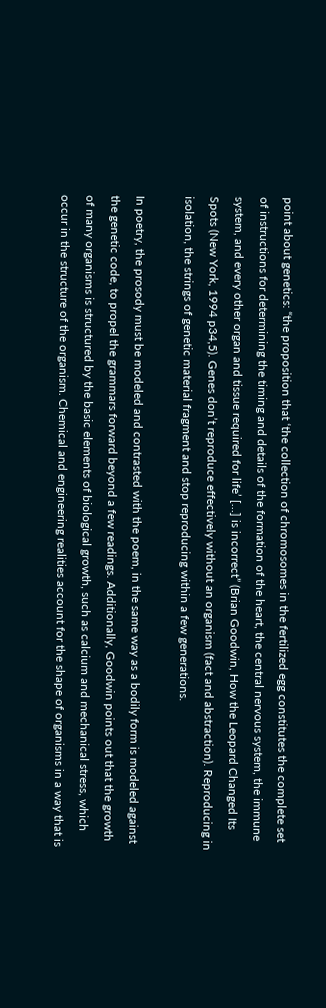point about genetics: “the proposition that ‘the collection of chromosomes in the fertilized egg constitutes the complete set of instructions for determining the timing and details of the formation of the heart, the central nervous system, the immune system, and every other organ and tissue required for life’ […] is incorrect” (Brian Goodwin, How the Leopard Changed Its Spots (New York, 1994 p34,5). Genes don’t reproduce effectively without an organism (fact and abstraction). Reproducing in isolation, the strings of genetic material fragment and stop reproducing within a few generations.

In poetry, the prosody must be modeled and contrasted with the poem, in the same way as a bodily form is modeled against the genetic code, to propel the grammars forward beyond a few readings. Additionally, Goodwin points out that the growth of many organisms is structured by the basic elements of biological growth, such as calcium and mechanical stress, which occur in the structure of the organism. Chemical and engineering realities account for the shape of organisms in a way that is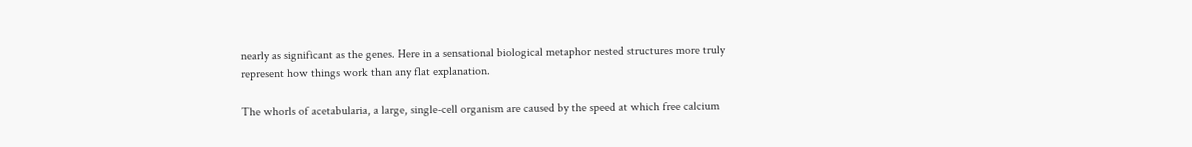nearly as significant as the genes. Here in a sensational biological metaphor nested structures more truly represent how things work than any flat explanation.

The whorls of acetabularia, a large, single-cell organism are caused by the speed at which free calcium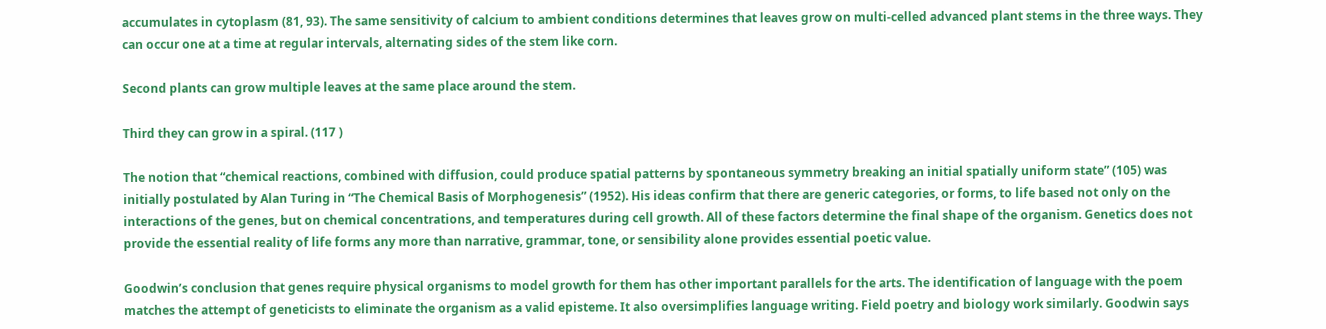accumulates in cytoplasm (81, 93). The same sensitivity of calcium to ambient conditions determines that leaves grow on multi-celled advanced plant stems in the three ways. They can occur one at a time at regular intervals, alternating sides of the stem like corn.

Second plants can grow multiple leaves at the same place around the stem.

Third they can grow in a spiral. (117 )

The notion that “chemical reactions, combined with diffusion, could produce spatial patterns by spontaneous symmetry breaking an initial spatially uniform state” (105) was initially postulated by Alan Turing in “The Chemical Basis of Morphogenesis” (1952). His ideas confirm that there are generic categories, or forms, to life based not only on the interactions of the genes, but on chemical concentrations, and temperatures during cell growth. All of these factors determine the final shape of the organism. Genetics does not provide the essential reality of life forms any more than narrative, grammar, tone, or sensibility alone provides essential poetic value.

Goodwin’s conclusion that genes require physical organisms to model growth for them has other important parallels for the arts. The identification of language with the poem matches the attempt of geneticists to eliminate the organism as a valid episteme. It also oversimplifies language writing. Field poetry and biology work similarly. Goodwin says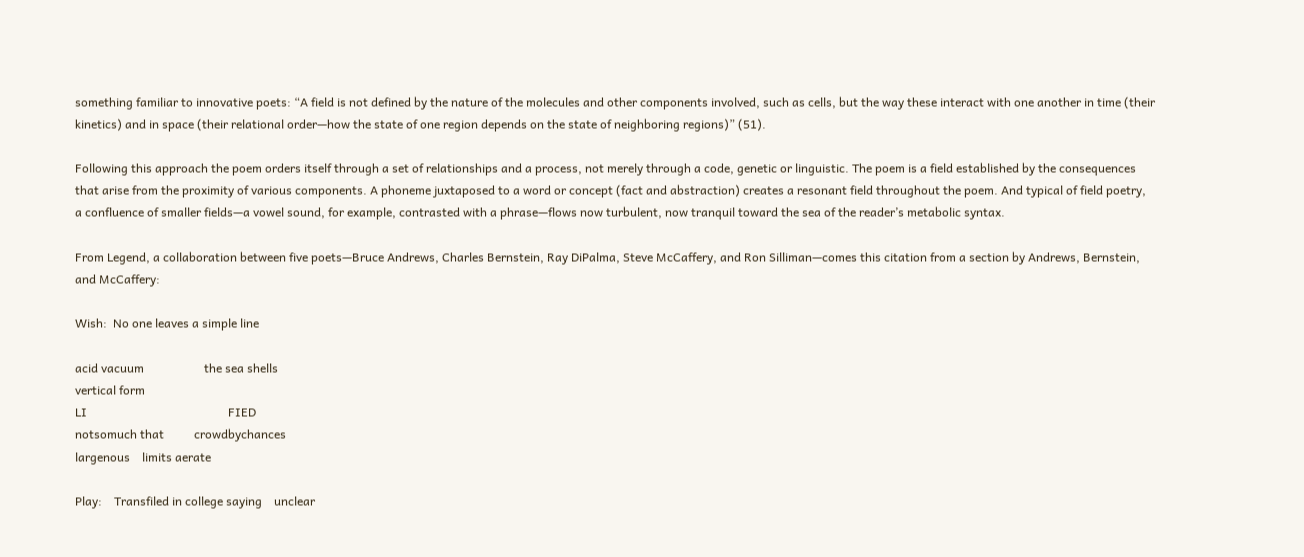something familiar to innovative poets: “A field is not defined by the nature of the molecules and other components involved, such as cells, but the way these interact with one another in time (their kinetics) and in space (their relational order—how the state of one region depends on the state of neighboring regions)” (51).

Following this approach the poem orders itself through a set of relationships and a process, not merely through a code, genetic or linguistic. The poem is a field established by the consequences that arise from the proximity of various components. A phoneme juxtaposed to a word or concept (fact and abstraction) creates a resonant field throughout the poem. And typical of field poetry, a confluence of smaller fields—a vowel sound, for example, contrasted with a phrase—flows now turbulent, now tranquil toward the sea of the reader’s metabolic syntax.

From Legend, a collaboration between five poets—Bruce Andrews, Charles Bernstein, Ray DiPalma, Steve McCaffery, and Ron Silliman—comes this citation from a section by Andrews, Bernstein, and McCaffery:

Wish:  No one leaves a simple line

acid vacuum                    the sea shells
vertical form
LI                                               FIED
notsomuch that          crowdbychances
largenous    limits aerate

Play:    Transfiled in college saying    unclear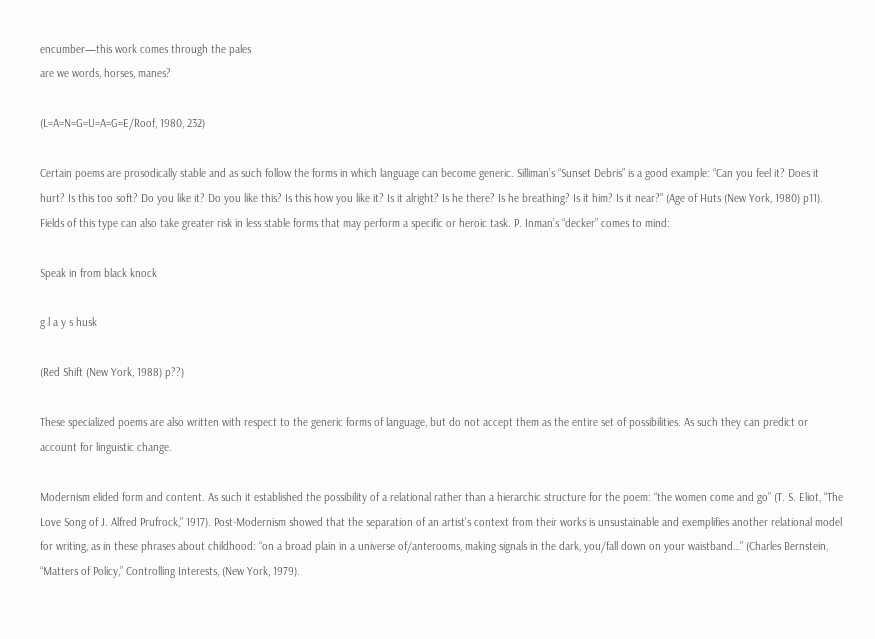encumber—this work comes through the pales
are we words, horses, manes?

(L=A=N=G=U=A=G=E/Roof, 1980, 232)

Certain poems are prosodically stable and as such follow the forms in which language can become generic. Silliman’s “Sunset Debris” is a good example: “Can you feel it? Does it hurt? Is this too soft? Do you like it? Do you like this? Is this how you like it? Is it alright? Is he there? Is he breathing? Is it him? Is it near?” (Age of Huts (New York, 1980) p11). Fields of this type can also take greater risk in less stable forms that may perform a specific or heroic task. P. Inman’s “decker” comes to mind:

Speak in from black knock

g l a y s husk

(Red Shift (New York, 1988) p??)

These specialized poems are also written with respect to the generic forms of language, but do not accept them as the entire set of possibilities. As such they can predict or account for linguistic change.

Modernism elided form and content. As such it established the possibility of a relational rather than a hierarchic structure for the poem: “the women come and go” (T. S. Eliot, “The Love Song of J. Alfred Prufrock,” 1917). Post-Modernism showed that the separation of an artist’s context from their works is unsustainable and exemplifies another relational model for writing, as in these phrases about childhood: “on a broad plain in a universe of/anterooms, making signals in the dark, you/fall down on your waistband…” (Charles Bernstein, “Matters of Policy,” Controlling Interests, (New York, 1979).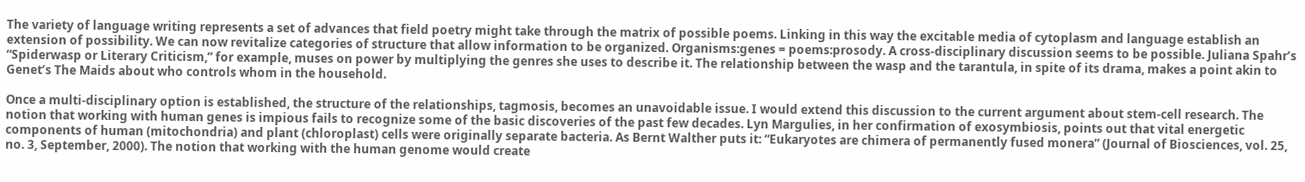The variety of language writing represents a set of advances that field poetry might take through the matrix of possible poems. Linking in this way the excitable media of cytoplasm and language establish an extension of possibility. We can now revitalize categories of structure that allow information to be organized. Organisms:genes = poems:prosody. A cross-disciplinary discussion seems to be possible. Juliana Spahr’s “Spiderwasp or Literary Criticism,” for example, muses on power by multiplying the genres she uses to describe it. The relationship between the wasp and the tarantula, in spite of its drama, makes a point akin to Genet’s The Maids about who controls whom in the household.

Once a multi-disciplinary option is established, the structure of the relationships, tagmosis, becomes an unavoidable issue. I would extend this discussion to the current argument about stem-cell research. The notion that working with human genes is impious fails to recognize some of the basic discoveries of the past few decades. Lyn Margulies, in her confirmation of exosymbiosis, points out that vital energetic components of human (mitochondria) and plant (chloroplast) cells were originally separate bacteria. As Bernt Walther puts it: “Eukaryotes are chimera of permanently fused monera” (Journal of Biosciences, vol. 25, no. 3, September, 2000). The notion that working with the human genome would create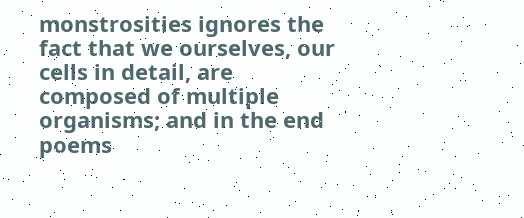monstrosities ignores the fact that we ourselves, our cells in detail, are composed of multiple organisms; and in the end poems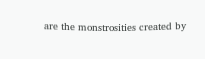are the monstrosities created by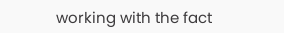working with the fact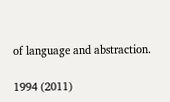of language and abstraction.

1994 (2011)